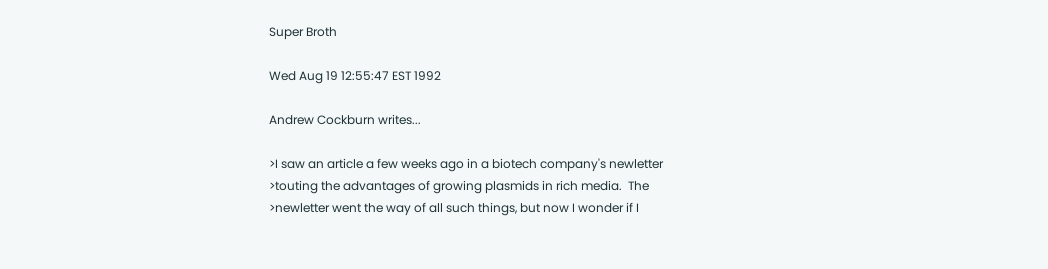Super Broth

Wed Aug 19 12:55:47 EST 1992

Andrew Cockburn writes...

>I saw an article a few weeks ago in a biotech company's newletter
>touting the advantages of growing plasmids in rich media.  The
>newletter went the way of all such things, but now I wonder if I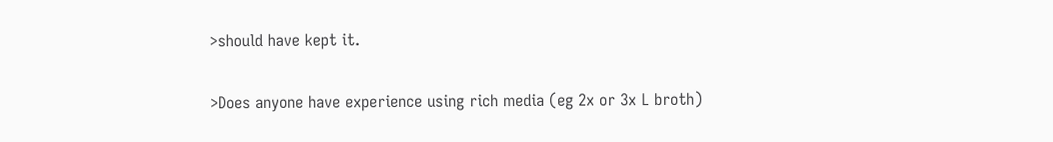>should have kept it.

>Does anyone have experience using rich media (eg 2x or 3x L broth)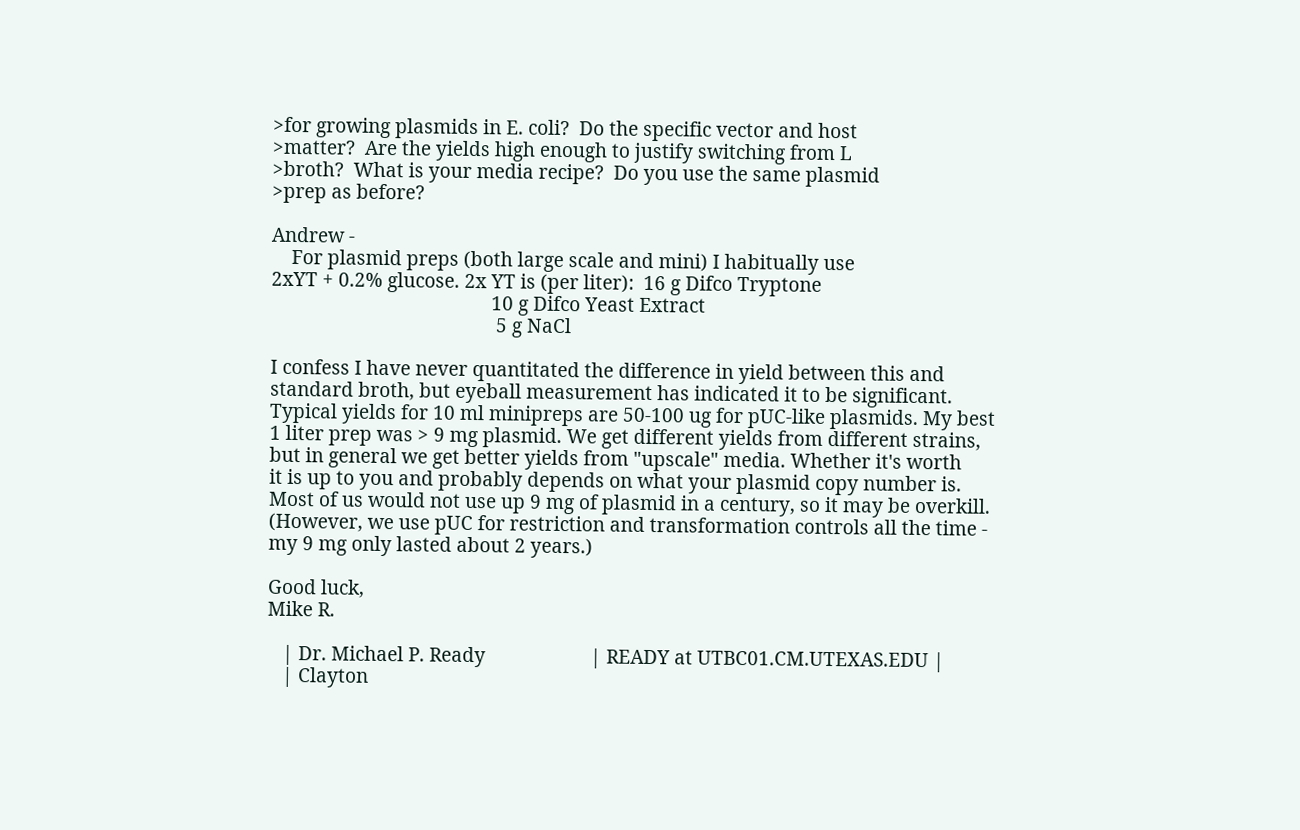>for growing plasmids in E. coli?  Do the specific vector and host
>matter?  Are the yields high enough to justify switching from L
>broth?  What is your media recipe?  Do you use the same plasmid
>prep as before?

Andrew -
    For plasmid preps (both large scale and mini) I habitually use
2xYT + 0.2% glucose. 2x YT is (per liter):  16 g Difco Tryptone
                                            10 g Difco Yeast Extract
                                             5 g NaCl

I confess I have never quantitated the difference in yield between this and
standard broth, but eyeball measurement has indicated it to be significant.
Typical yields for 10 ml minipreps are 50-100 ug for pUC-like plasmids. My best
1 liter prep was > 9 mg plasmid. We get different yields from different strains,
but in general we get better yields from "upscale" media. Whether it's worth
it is up to you and probably depends on what your plasmid copy number is.
Most of us would not use up 9 mg of plasmid in a century, so it may be overkill.
(However, we use pUC for restriction and transformation controls all the time -
my 9 mg only lasted about 2 years.)

Good luck,
Mike R.

   | Dr. Michael P. Ready                     | READY at UTBC01.CM.UTEXAS.EDU |
   | Clayton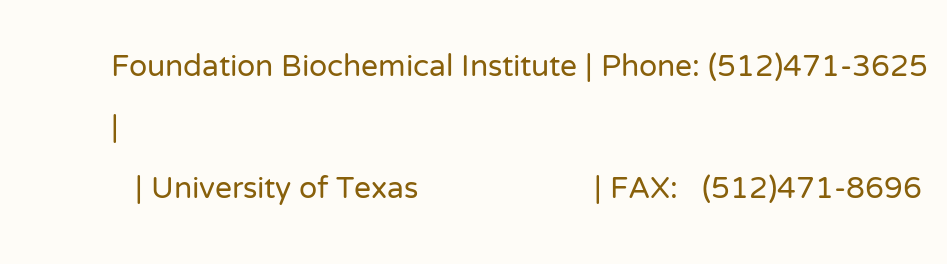Foundation Biochemical Institute | Phone: (512)471-3625       |
   | University of Texas                      | FAX:   (512)471-8696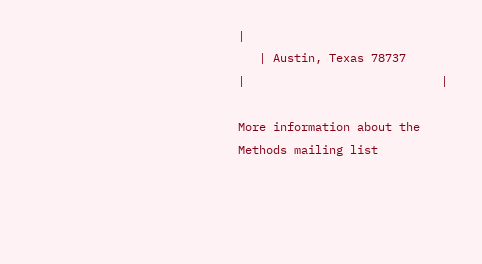|
   | Austin, Texas 78737                      |                            |

More information about the Methods mailing list